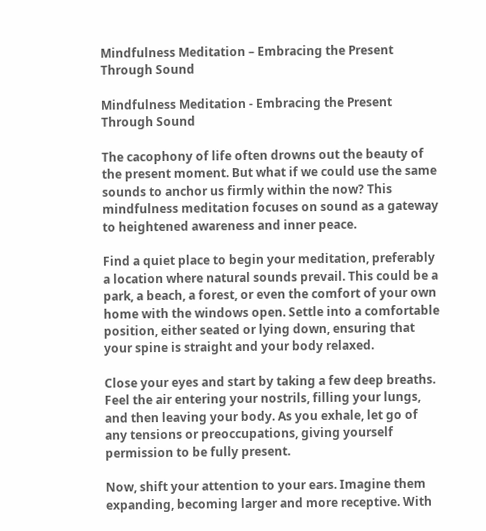Mindfulness Meditation – Embracing the Present Through Sound

Mindfulness Meditation - Embracing the Present Through Sound

The cacophony of life often drowns out the beauty of the present moment. But what if we could use the same sounds to anchor us firmly within the now? This mindfulness meditation focuses on sound as a gateway to heightened awareness and inner peace.

Find a quiet place to begin your meditation, preferably a location where natural sounds prevail. This could be a park, a beach, a forest, or even the comfort of your own home with the windows open. Settle into a comfortable position, either seated or lying down, ensuring that your spine is straight and your body relaxed.

Close your eyes and start by taking a few deep breaths. Feel the air entering your nostrils, filling your lungs, and then leaving your body. As you exhale, let go of any tensions or preoccupations, giving yourself permission to be fully present.

Now, shift your attention to your ears. Imagine them expanding, becoming larger and more receptive. With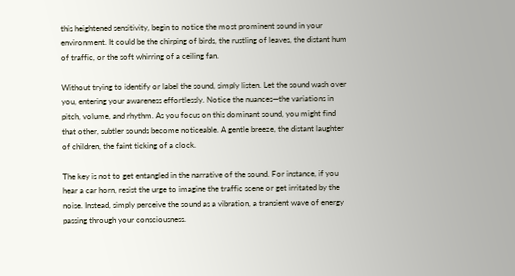this heightened sensitivity, begin to notice the most prominent sound in your environment. It could be the chirping of birds, the rustling of leaves, the distant hum of traffic, or the soft whirring of a ceiling fan.

Without trying to identify or label the sound, simply listen. Let the sound wash over you, entering your awareness effortlessly. Notice the nuances—the variations in pitch, volume, and rhythm. As you focus on this dominant sound, you might find that other, subtler sounds become noticeable. A gentle breeze, the distant laughter of children, the faint ticking of a clock.

The key is not to get entangled in the narrative of the sound. For instance, if you hear a car horn, resist the urge to imagine the traffic scene or get irritated by the noise. Instead, simply perceive the sound as a vibration, a transient wave of energy passing through your consciousness.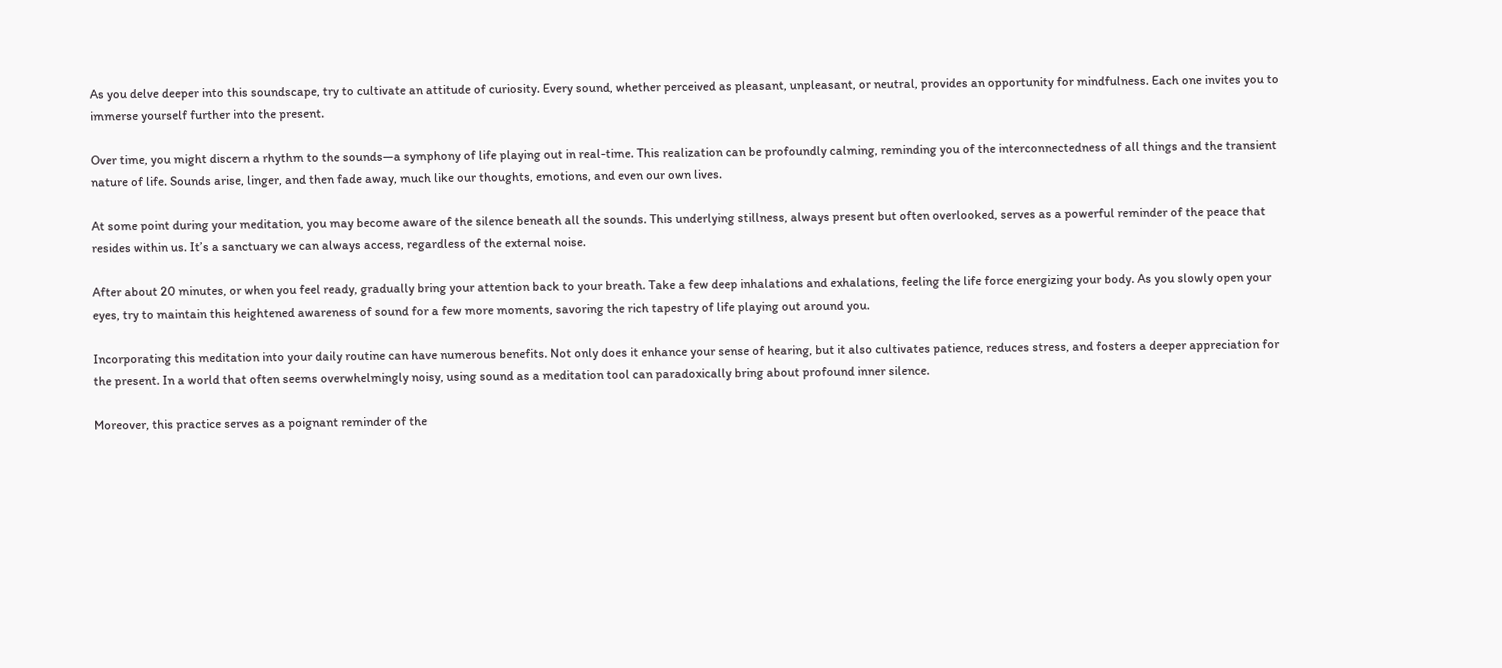As you delve deeper into this soundscape, try to cultivate an attitude of curiosity. Every sound, whether perceived as pleasant, unpleasant, or neutral, provides an opportunity for mindfulness. Each one invites you to immerse yourself further into the present.

Over time, you might discern a rhythm to the sounds—a symphony of life playing out in real-time. This realization can be profoundly calming, reminding you of the interconnectedness of all things and the transient nature of life. Sounds arise, linger, and then fade away, much like our thoughts, emotions, and even our own lives.

At some point during your meditation, you may become aware of the silence beneath all the sounds. This underlying stillness, always present but often overlooked, serves as a powerful reminder of the peace that resides within us. It’s a sanctuary we can always access, regardless of the external noise.

After about 20 minutes, or when you feel ready, gradually bring your attention back to your breath. Take a few deep inhalations and exhalations, feeling the life force energizing your body. As you slowly open your eyes, try to maintain this heightened awareness of sound for a few more moments, savoring the rich tapestry of life playing out around you.

Incorporating this meditation into your daily routine can have numerous benefits. Not only does it enhance your sense of hearing, but it also cultivates patience, reduces stress, and fosters a deeper appreciation for the present. In a world that often seems overwhelmingly noisy, using sound as a meditation tool can paradoxically bring about profound inner silence.

Moreover, this practice serves as a poignant reminder of the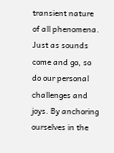transient nature of all phenomena. Just as sounds come and go, so do our personal challenges and joys. By anchoring ourselves in the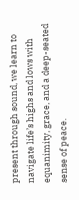present through sound, we learn to navigate life’s highs and lows with equanimity, grace, and a deep-seated sense of peace.